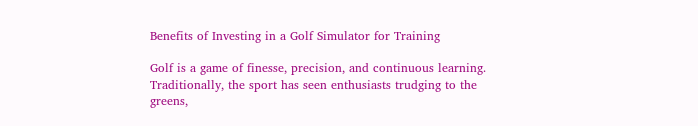Benefits of Investing in a Golf Simulator for Training

Golf is a game of finesse, precision, and continuous learning. Traditionally, the sport has seen enthusiasts trudging to the greens,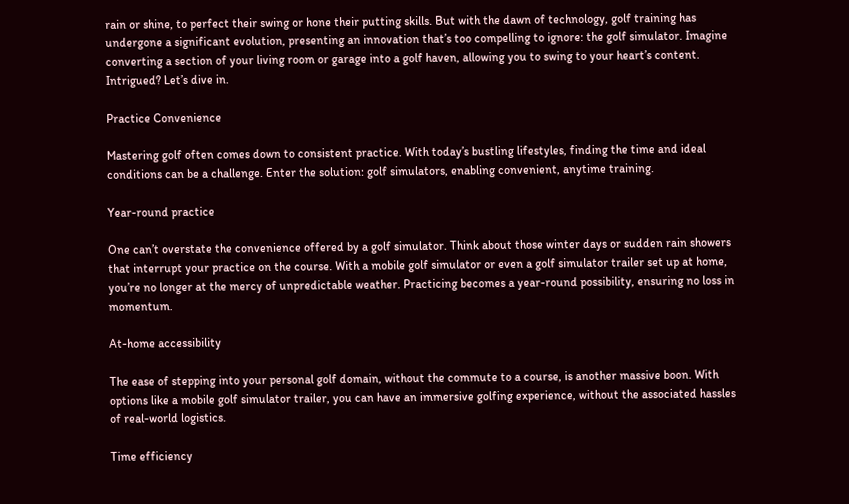rain or shine, to perfect their swing or hone their putting skills. But with the dawn of technology, golf training has undergone a significant evolution, presenting an innovation that’s too compelling to ignore: the golf simulator. Imagine converting a section of your living room or garage into a golf haven, allowing you to swing to your heart’s content. Intrigued? Let’s dive in.

Practice Convenience

Mastering golf often comes down to consistent practice. With today’s bustling lifestyles, finding the time and ideal conditions can be a challenge. Enter the solution: golf simulators, enabling convenient, anytime training.

Year-round practice

One can’t overstate the convenience offered by a golf simulator. Think about those winter days or sudden rain showers that interrupt your practice on the course. With a mobile golf simulator or even a golf simulator trailer set up at home, you’re no longer at the mercy of unpredictable weather. Practicing becomes a year-round possibility, ensuring no loss in momentum.

At-home accessibility

The ease of stepping into your personal golf domain, without the commute to a course, is another massive boon. With options like a mobile golf simulator trailer, you can have an immersive golfing experience, without the associated hassles of real-world logistics.

Time efficiency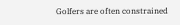Golfers are often constrained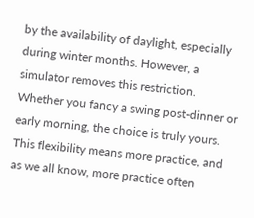by the availability of daylight, especially during winter months. However, a simulator removes this restriction. Whether you fancy a swing post-dinner or early morning, the choice is truly yours. This flexibility means more practice, and as we all know, more practice often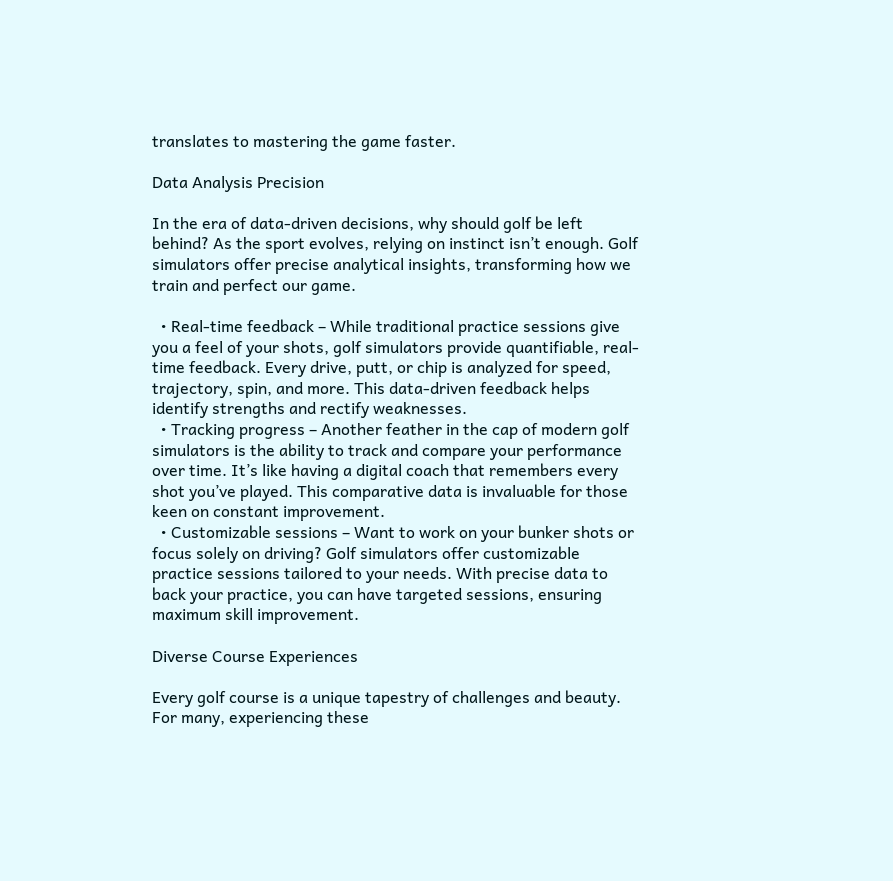translates to mastering the game faster.

Data Analysis Precision

In the era of data-driven decisions, why should golf be left behind? As the sport evolves, relying on instinct isn’t enough. Golf simulators offer precise analytical insights, transforming how we train and perfect our game.

  • Real-time feedback – While traditional practice sessions give you a feel of your shots, golf simulators provide quantifiable, real-time feedback. Every drive, putt, or chip is analyzed for speed, trajectory, spin, and more. This data-driven feedback helps identify strengths and rectify weaknesses.
  • Tracking progress – Another feather in the cap of modern golf simulators is the ability to track and compare your performance over time. It’s like having a digital coach that remembers every shot you’ve played. This comparative data is invaluable for those keen on constant improvement.
  • Customizable sessions – Want to work on your bunker shots or focus solely on driving? Golf simulators offer customizable practice sessions tailored to your needs. With precise data to back your practice, you can have targeted sessions, ensuring maximum skill improvement.

Diverse Course Experiences

Every golf course is a unique tapestry of challenges and beauty. For many, experiencing these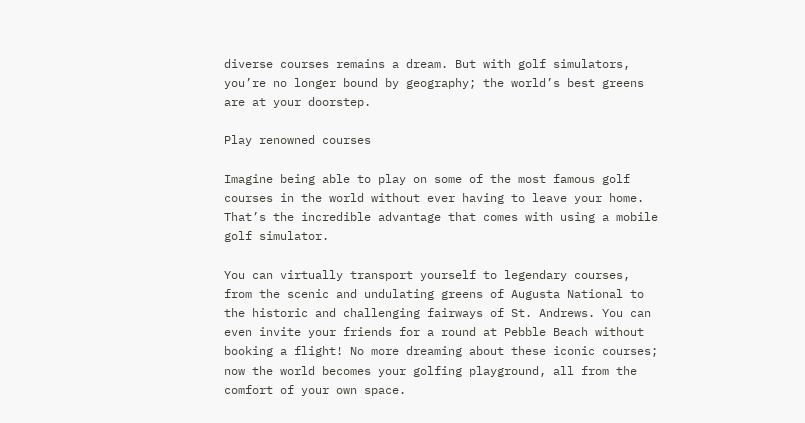diverse courses remains a dream. But with golf simulators, you’re no longer bound by geography; the world’s best greens are at your doorstep.

Play renowned courses

Imagine being able to play on some of the most famous golf courses in the world without ever having to leave your home. That’s the incredible advantage that comes with using a mobile golf simulator.

You can virtually transport yourself to legendary courses, from the scenic and undulating greens of Augusta National to the historic and challenging fairways of St. Andrews. You can even invite your friends for a round at Pebble Beach without booking a flight! No more dreaming about these iconic courses; now the world becomes your golfing playground, all from the comfort of your own space.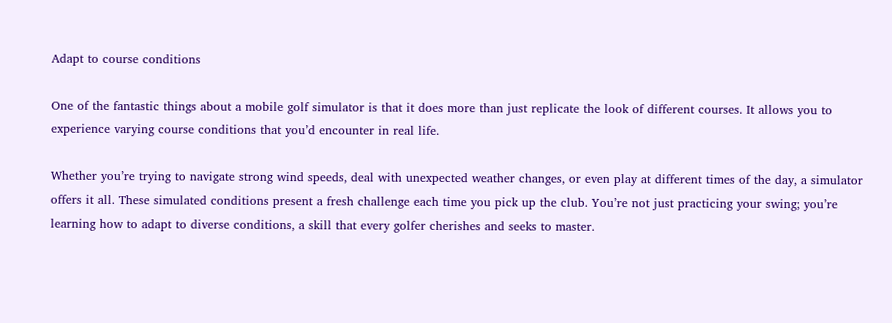Adapt to course conditions

One of the fantastic things about a mobile golf simulator is that it does more than just replicate the look of different courses. It allows you to experience varying course conditions that you’d encounter in real life.

Whether you’re trying to navigate strong wind speeds, deal with unexpected weather changes, or even play at different times of the day, a simulator offers it all. These simulated conditions present a fresh challenge each time you pick up the club. You’re not just practicing your swing; you’re learning how to adapt to diverse conditions, a skill that every golfer cherishes and seeks to master.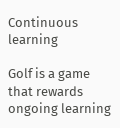Continuous learning

Golf is a game that rewards ongoing learning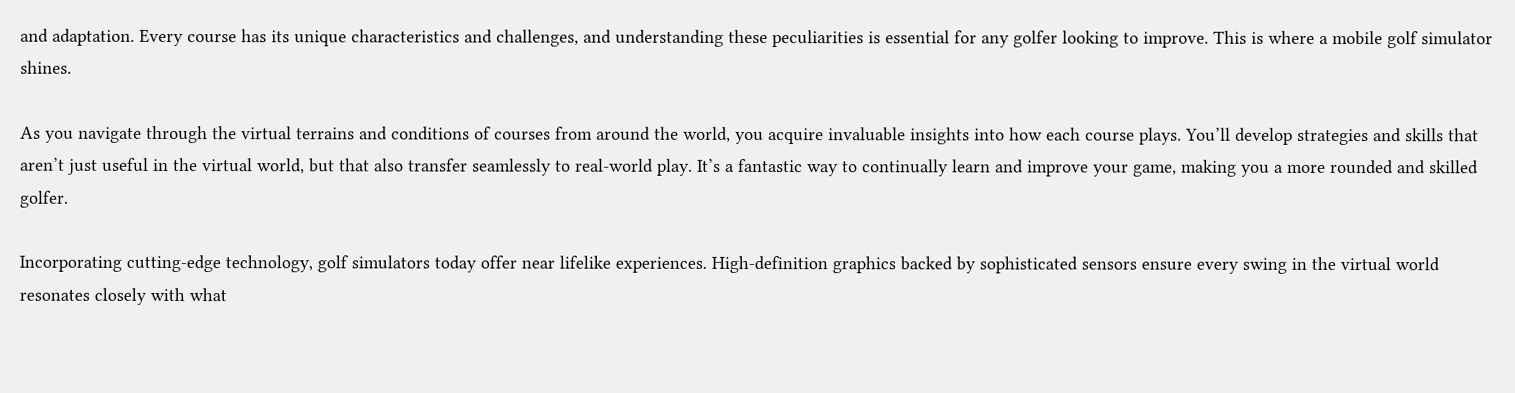and adaptation. Every course has its unique characteristics and challenges, and understanding these peculiarities is essential for any golfer looking to improve. This is where a mobile golf simulator shines.

As you navigate through the virtual terrains and conditions of courses from around the world, you acquire invaluable insights into how each course plays. You’ll develop strategies and skills that aren’t just useful in the virtual world, but that also transfer seamlessly to real-world play. It’s a fantastic way to continually learn and improve your game, making you a more rounded and skilled golfer.

Incorporating cutting-edge technology, golf simulators today offer near lifelike experiences. High-definition graphics backed by sophisticated sensors ensure every swing in the virtual world resonates closely with what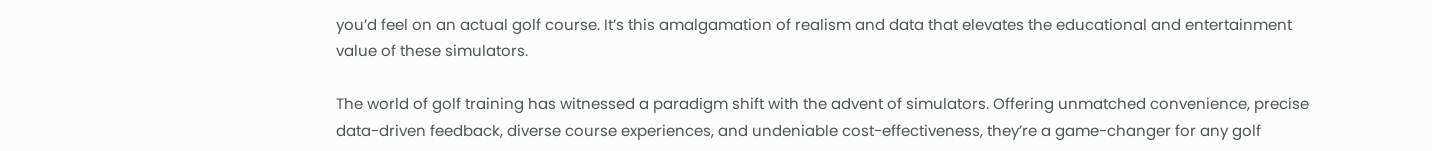you’d feel on an actual golf course. It’s this amalgamation of realism and data that elevates the educational and entertainment value of these simulators.

The world of golf training has witnessed a paradigm shift with the advent of simulators. Offering unmatched convenience, precise data-driven feedback, diverse course experiences, and undeniable cost-effectiveness, they’re a game-changer for any golf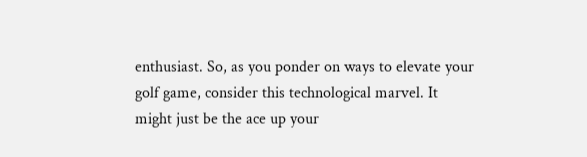enthusiast. So, as you ponder on ways to elevate your golf game, consider this technological marvel. It might just be the ace up your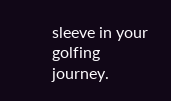sleeve in your golfing journey.